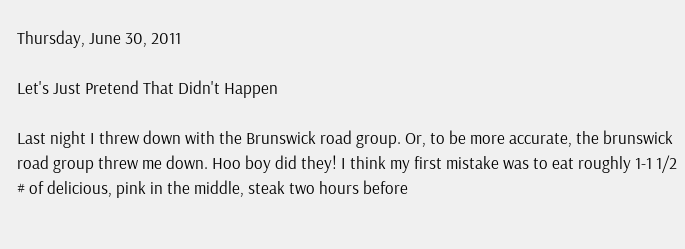Thursday, June 30, 2011

Let's Just Pretend That Didn't Happen

Last night I threw down with the Brunswick road group. Or, to be more accurate, the brunswick road group threw me down. Hoo boy did they! I think my first mistake was to eat roughly 1-1 1/2 # of delicious, pink in the middle, steak two hours before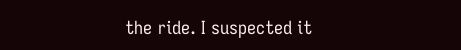the ride. I suspected it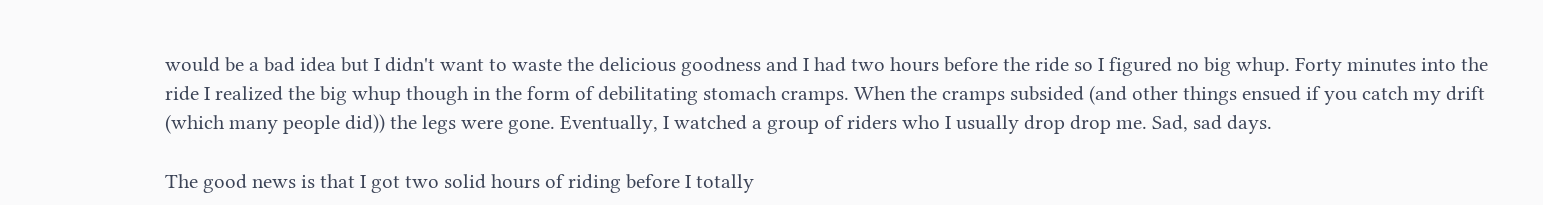would be a bad idea but I didn't want to waste the delicious goodness and I had two hours before the ride so I figured no big whup. Forty minutes into the ride I realized the big whup though in the form of debilitating stomach cramps. When the cramps subsided (and other things ensued if you catch my drift (which many people did)) the legs were gone. Eventually, I watched a group of riders who I usually drop drop me. Sad, sad days.

The good news is that I got two solid hours of riding before I totally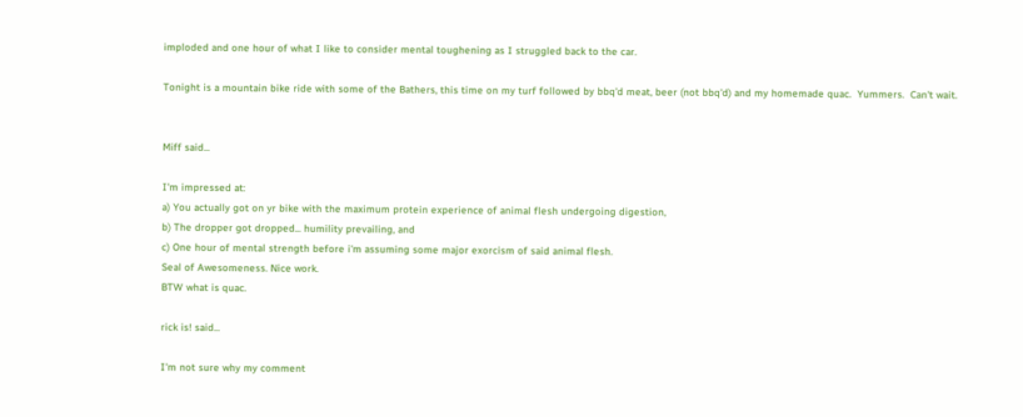imploded and one hour of what I like to consider mental toughening as I struggled back to the car.

Tonight is a mountain bike ride with some of the Bathers, this time on my turf followed by bbq'd meat, beer (not bbq'd) and my homemade quac.  Yummers.  Can't wait.


Miff said...

I'm impressed at:
a) You actually got on yr bike with the maximum protein experience of animal flesh undergoing digestion,
b) The dropper got dropped... humility prevailing, and
c) One hour of mental strength before i'm assuming some major exorcism of said animal flesh.
Seal of Awesomeness. Nice work.
BTW what is quac.

rick is! said...

I'm not sure why my comment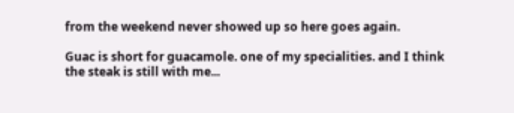from the weekend never showed up so here goes again.

Guac is short for guacamole. one of my specialities. and I think the steak is still with me...